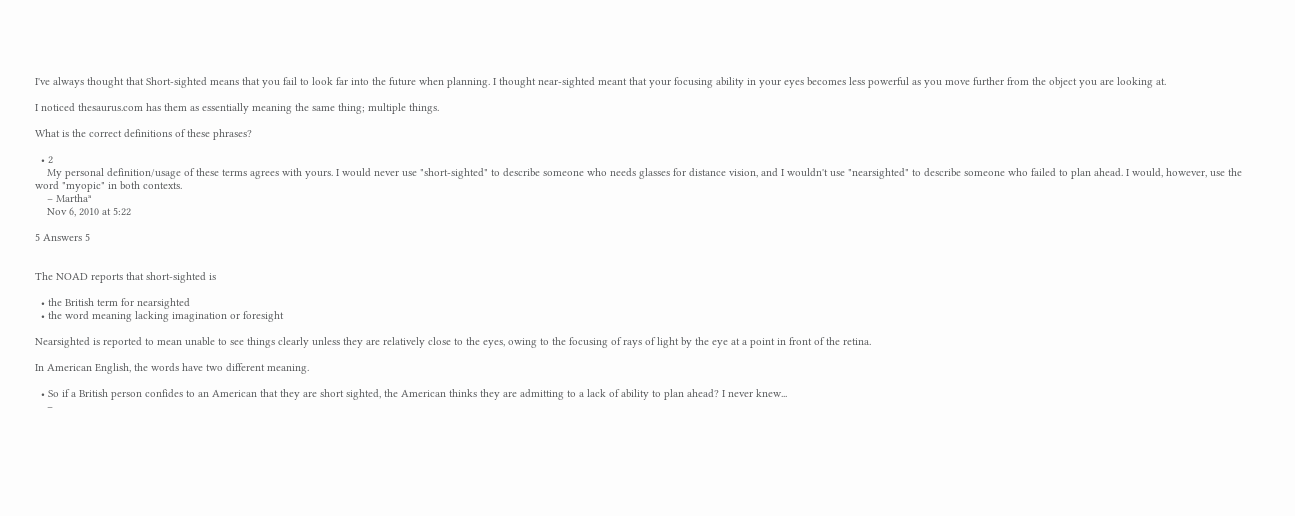I've always thought that Short-sighted means that you fail to look far into the future when planning. I thought near-sighted meant that your focusing ability in your eyes becomes less powerful as you move further from the object you are looking at.

I noticed thesaurus.com has them as essentially meaning the same thing; multiple things.

What is the correct definitions of these phrases?

  • 2
    My personal definition/usage of these terms agrees with yours. I would never use "short-sighted" to describe someone who needs glasses for distance vision, and I wouldn't use "nearsighted" to describe someone who failed to plan ahead. I would, however, use the word "myopic" in both contexts.
    – Marthaª
    Nov 6, 2010 at 5:22

5 Answers 5


The NOAD reports that short-sighted is

  • the British term for nearsighted
  • the word meaning lacking imagination or foresight

Nearsighted is reported to mean unable to see things clearly unless they are relatively close to the eyes, owing to the focusing of rays of light by the eye at a point in front of the retina.

In American English, the words have two different meaning.

  • So if a British person confides to an American that they are short sighted, the American thinks they are admitting to a lack of ability to plan ahead? I never knew...
    –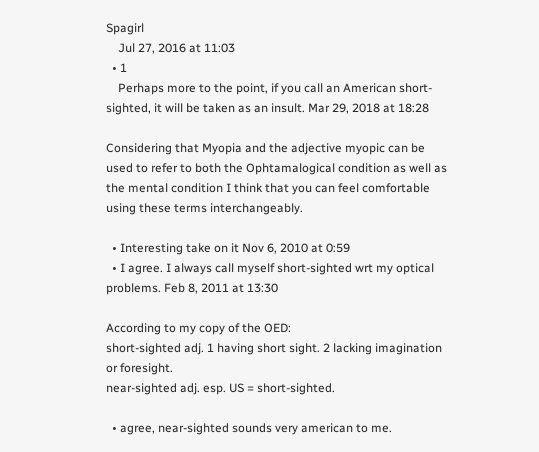Spagirl
    Jul 27, 2016 at 11:03
  • 1
    Perhaps more to the point, if you call an American short-sighted, it will be taken as an insult. Mar 29, 2018 at 18:28

Considering that Myopia and the adjective myopic can be used to refer to both the Ophtamalogical condition as well as the mental condition I think that you can feel comfortable using these terms interchangeably.

  • Interesting take on it Nov 6, 2010 at 0:59
  • I agree. I always call myself short-sighted wrt my optical problems. Feb 8, 2011 at 13:30

According to my copy of the OED:
short-sighted adj. 1 having short sight. 2 lacking imagination or foresight.
near-sighted adj. esp. US = short-sighted.

  • agree, near-sighted sounds very american to me.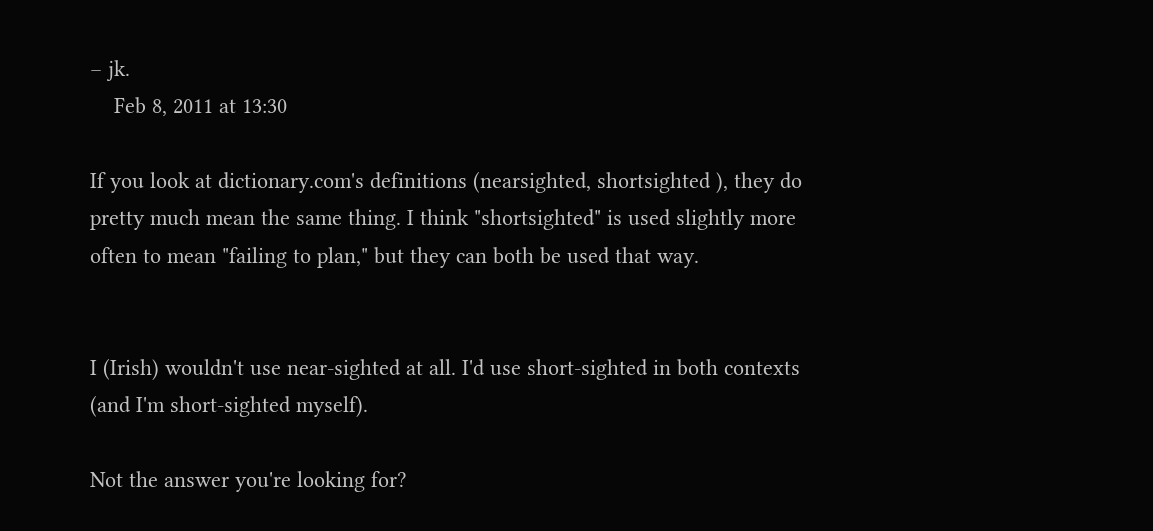– jk.
    Feb 8, 2011 at 13:30

If you look at dictionary.com's definitions (nearsighted, shortsighted ), they do pretty much mean the same thing. I think "shortsighted" is used slightly more often to mean "failing to plan," but they can both be used that way.


I (Irish) wouldn't use near-sighted at all. I'd use short-sighted in both contexts (and I'm short-sighted myself).

Not the answer you're looking for?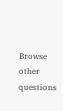Browse other questions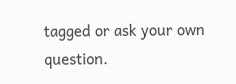tagged or ask your own question.